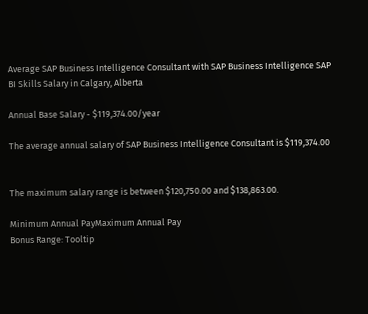Average SAP Business Intelligence Consultant with SAP Business Intelligence SAP BI Skills Salary in Calgary, Alberta

Annual Base Salary - $119,374.00/year

The average annual salary of SAP Business Intelligence Consultant is $119,374.00


The maximum salary range is between $120,750.00 and $138,863.00.

Minimum Annual PayMaximum Annual Pay
Bonus Range: Tooltip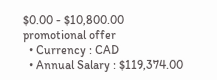$0.00 - $10,800.00
promotional offer
  • Currency : CAD
  • Annual Salary : $119,374.00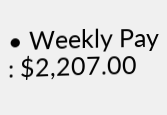• Weekly Pay : $2,207.00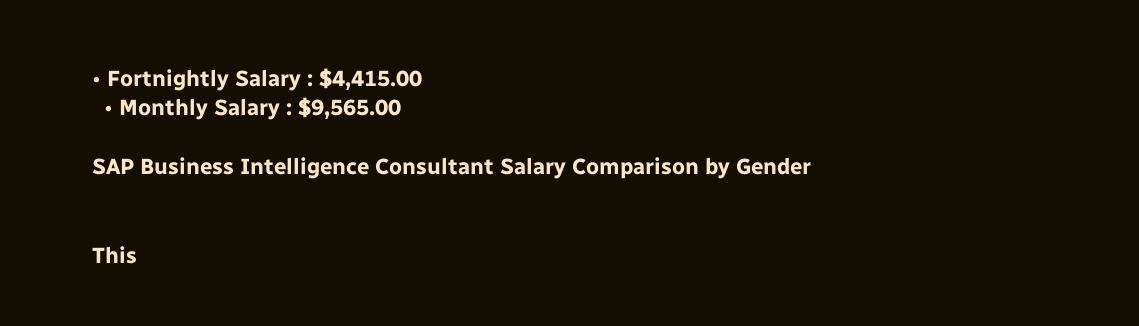• Fortnightly Salary : $4,415.00
  • Monthly Salary : $9,565.00

SAP Business Intelligence Consultant Salary Comparison by Gender


This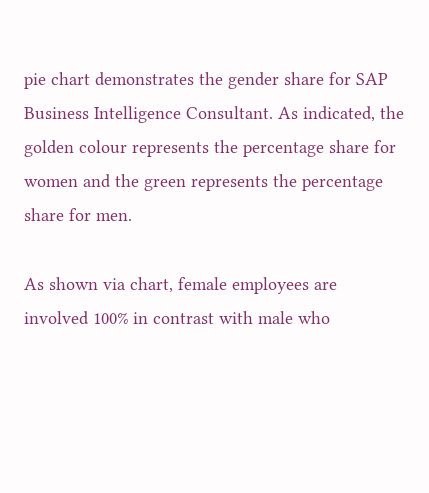pie chart demonstrates the gender share for SAP Business Intelligence Consultant. As indicated, the golden colour represents the percentage share for women and the green represents the percentage share for men.

As shown via chart, female employees are involved 100% in contrast with male who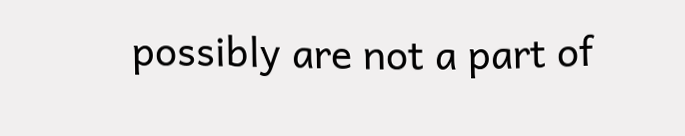possibly are not a part of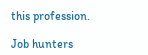this profession.

Job hunters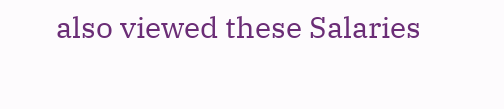also viewed these Salaries